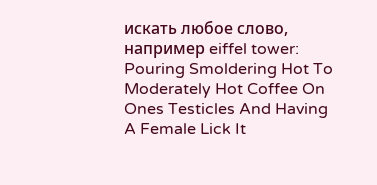искать любое слово, например eiffel tower:
Pouring Smoldering Hot To Moderately Hot Coffee On Ones Testicles And Having A Female Lick It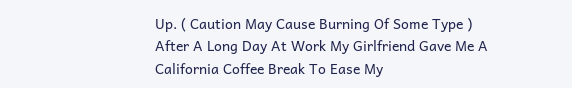Up. ( Caution May Cause Burning Of Some Type )
After A Long Day At Work My Girlfriend Gave Me A California Coffee Break To Ease My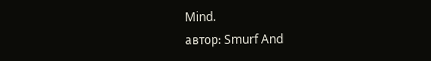Mind.
автор: Smurf And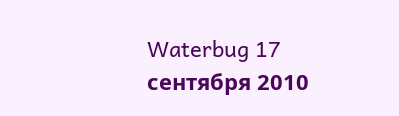Waterbug 17 сентября 2010